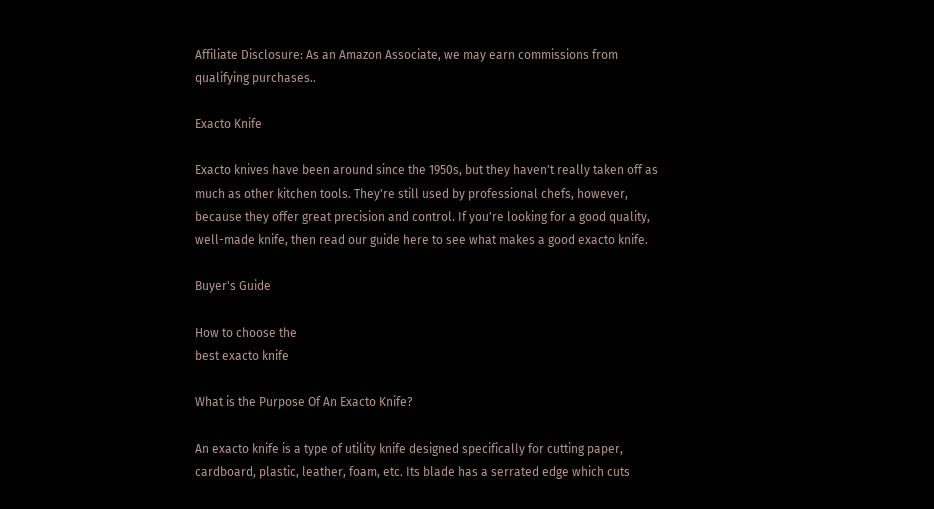Affiliate Disclosure: As an Amazon Associate, we may earn commissions from qualifying purchases..

Exacto Knife

Exacto knives have been around since the 1950s, but they haven't really taken off as much as other kitchen tools. They're still used by professional chefs, however, because they offer great precision and control. If you're looking for a good quality, well-made knife, then read our guide here to see what makes a good exacto knife.

Buyer's Guide

How to choose the
best exacto knife

What is the Purpose Of An Exacto Knife?

An exacto knife is a type of utility knife designed specifically for cutting paper, cardboard, plastic, leather, foam, etc. Its blade has a serrated edge which cuts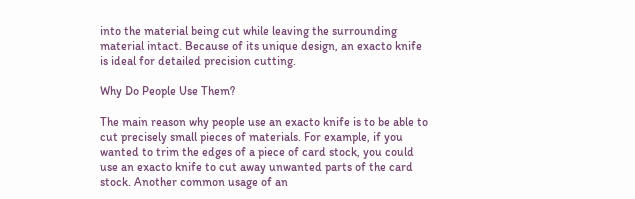into the material being cut while leaving the surrounding material intact. Because of its unique design, an exacto knife is ideal for detailed precision cutting.

Why Do People Use Them?

The main reason why people use an exacto knife is to be able to cut precisely small pieces of materials. For example, if you wanted to trim the edges of a piece of card stock, you could use an exacto knife to cut away unwanted parts of the card stock. Another common usage of an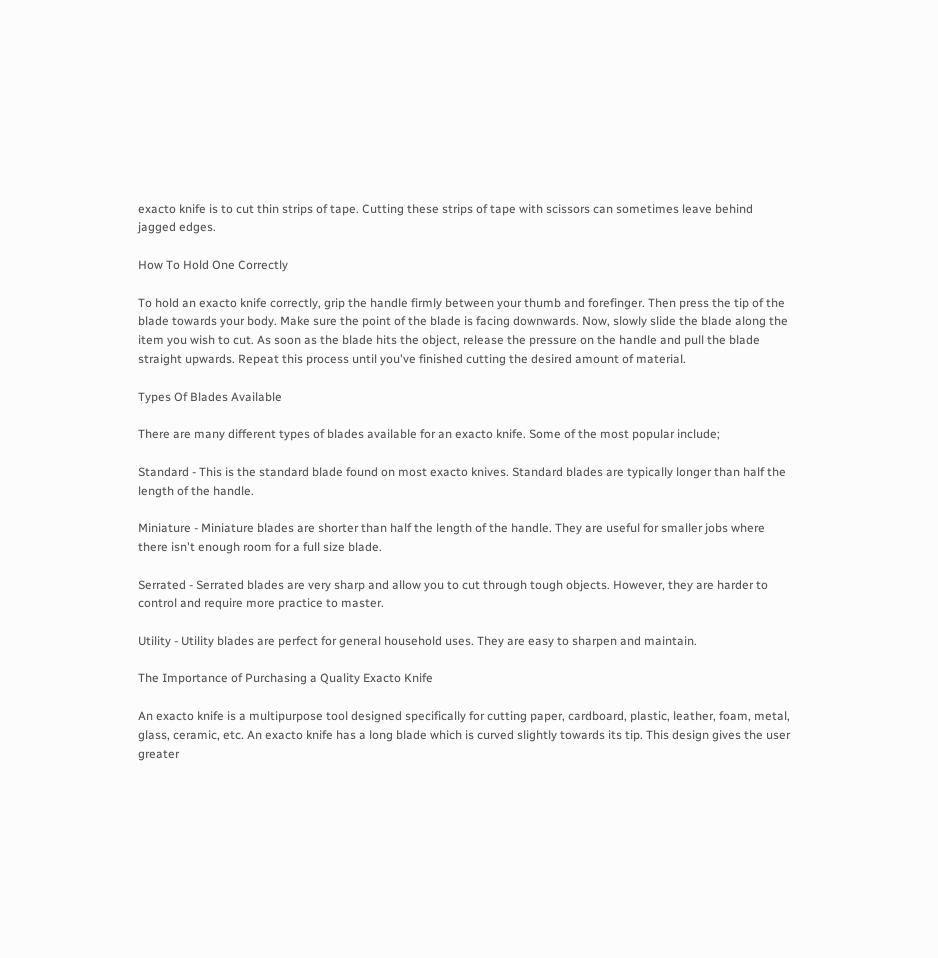exacto knife is to cut thin strips of tape. Cutting these strips of tape with scissors can sometimes leave behind jagged edges.

How To Hold One Correctly

To hold an exacto knife correctly, grip the handle firmly between your thumb and forefinger. Then press the tip of the blade towards your body. Make sure the point of the blade is facing downwards. Now, slowly slide the blade along the item you wish to cut. As soon as the blade hits the object, release the pressure on the handle and pull the blade straight upwards. Repeat this process until you've finished cutting the desired amount of material.

Types Of Blades Available

There are many different types of blades available for an exacto knife. Some of the most popular include;

Standard - This is the standard blade found on most exacto knives. Standard blades are typically longer than half the length of the handle.

Miniature - Miniature blades are shorter than half the length of the handle. They are useful for smaller jobs where there isn't enough room for a full size blade.

Serrated - Serrated blades are very sharp and allow you to cut through tough objects. However, they are harder to control and require more practice to master.

Utility - Utility blades are perfect for general household uses. They are easy to sharpen and maintain.

The Importance of Purchasing a Quality Exacto Knife

An exacto knife is a multipurpose tool designed specifically for cutting paper, cardboard, plastic, leather, foam, metal, glass, ceramic, etc. An exacto knife has a long blade which is curved slightly towards its tip. This design gives the user greater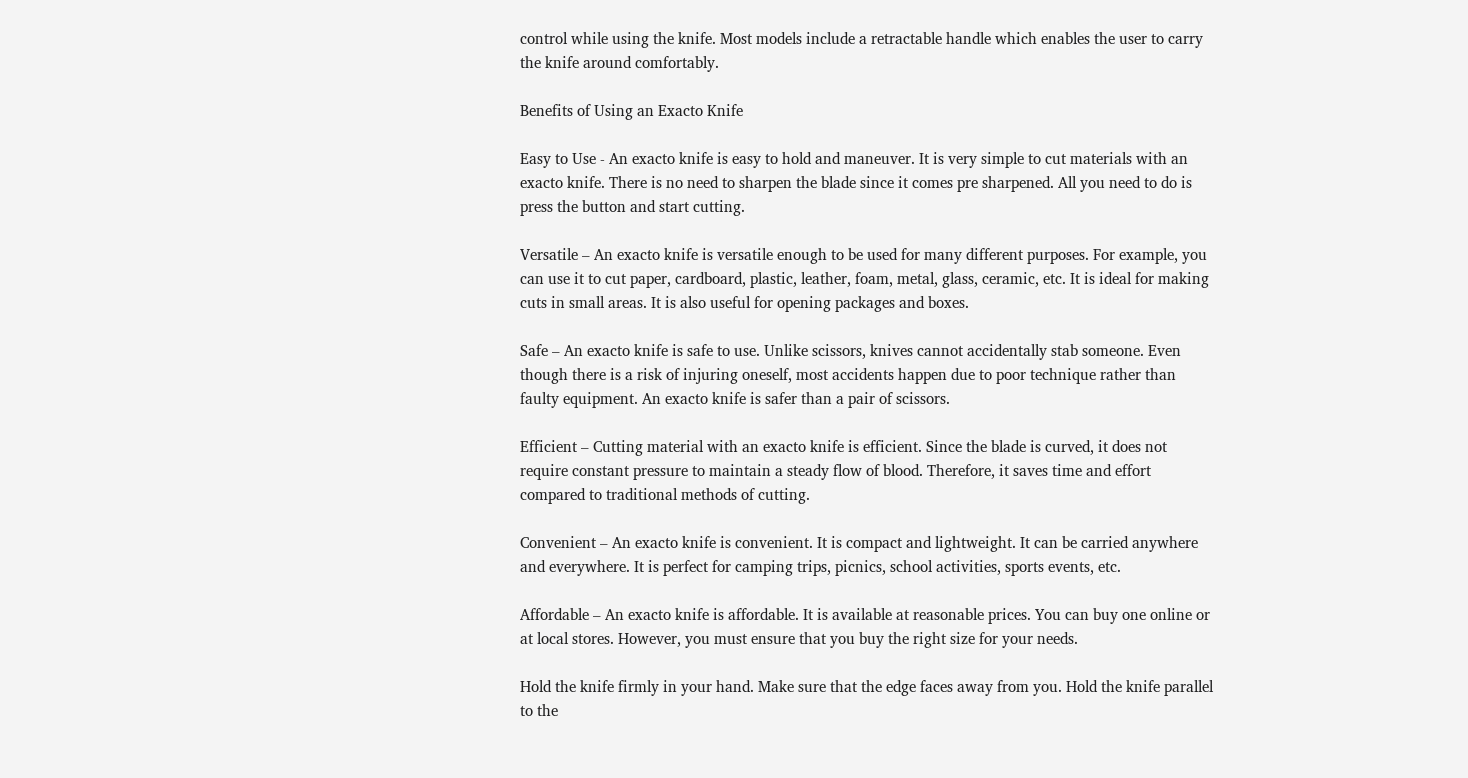control while using the knife. Most models include a retractable handle which enables the user to carry the knife around comfortably.

Benefits of Using an Exacto Knife

Easy to Use - An exacto knife is easy to hold and maneuver. It is very simple to cut materials with an exacto knife. There is no need to sharpen the blade since it comes pre sharpened. All you need to do is press the button and start cutting.

Versatile – An exacto knife is versatile enough to be used for many different purposes. For example, you can use it to cut paper, cardboard, plastic, leather, foam, metal, glass, ceramic, etc. It is ideal for making cuts in small areas. It is also useful for opening packages and boxes.

Safe – An exacto knife is safe to use. Unlike scissors, knives cannot accidentally stab someone. Even though there is a risk of injuring oneself, most accidents happen due to poor technique rather than faulty equipment. An exacto knife is safer than a pair of scissors.

Efficient – Cutting material with an exacto knife is efficient. Since the blade is curved, it does not require constant pressure to maintain a steady flow of blood. Therefore, it saves time and effort compared to traditional methods of cutting.

Convenient – An exacto knife is convenient. It is compact and lightweight. It can be carried anywhere and everywhere. It is perfect for camping trips, picnics, school activities, sports events, etc.

Affordable – An exacto knife is affordable. It is available at reasonable prices. You can buy one online or at local stores. However, you must ensure that you buy the right size for your needs.

Hold the knife firmly in your hand. Make sure that the edge faces away from you. Hold the knife parallel to the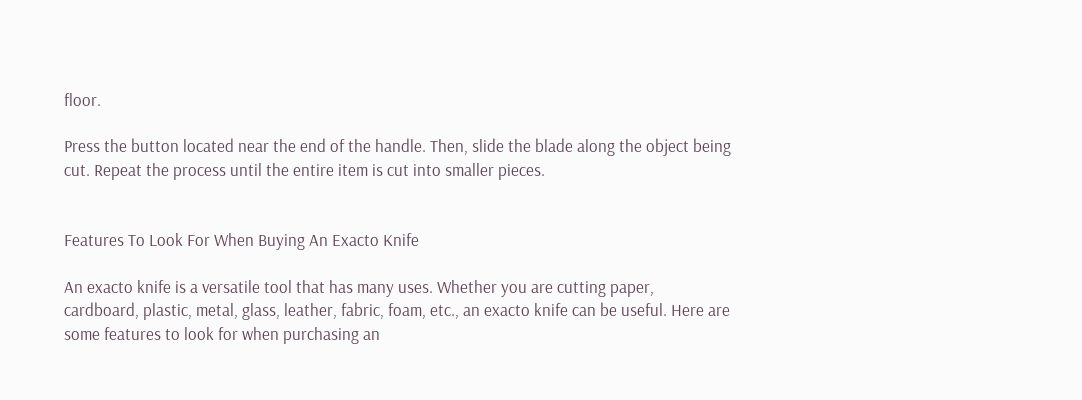floor.

Press the button located near the end of the handle. Then, slide the blade along the object being cut. Repeat the process until the entire item is cut into smaller pieces.


Features To Look For When Buying An Exacto Knife

An exacto knife is a versatile tool that has many uses. Whether you are cutting paper, cardboard, plastic, metal, glass, leather, fabric, foam, etc., an exacto knife can be useful. Here are some features to look for when purchasing an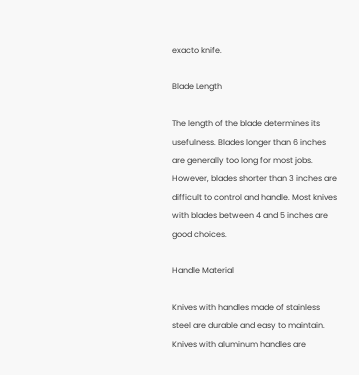exacto knife.

Blade Length

The length of the blade determines its usefulness. Blades longer than 6 inches are generally too long for most jobs. However, blades shorter than 3 inches are difficult to control and handle. Most knives with blades between 4 and 5 inches are good choices.

Handle Material

Knives with handles made of stainless steel are durable and easy to maintain. Knives with aluminum handles are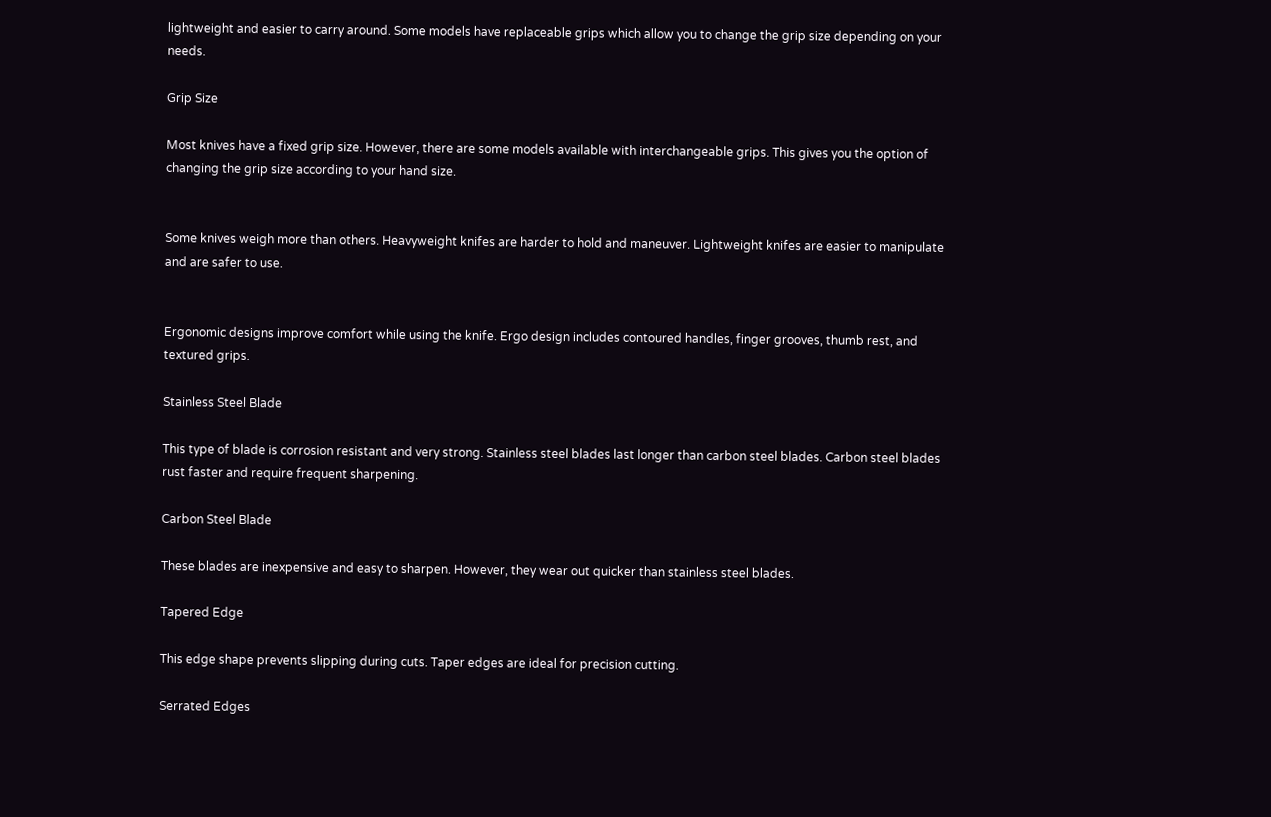lightweight and easier to carry around. Some models have replaceable grips which allow you to change the grip size depending on your needs.

Grip Size

Most knives have a fixed grip size. However, there are some models available with interchangeable grips. This gives you the option of changing the grip size according to your hand size.


Some knives weigh more than others. Heavyweight knifes are harder to hold and maneuver. Lightweight knifes are easier to manipulate and are safer to use.


Ergonomic designs improve comfort while using the knife. Ergo design includes contoured handles, finger grooves, thumb rest, and textured grips.

Stainless Steel Blade

This type of blade is corrosion resistant and very strong. Stainless steel blades last longer than carbon steel blades. Carbon steel blades rust faster and require frequent sharpening.

Carbon Steel Blade

These blades are inexpensive and easy to sharpen. However, they wear out quicker than stainless steel blades.

Tapered Edge

This edge shape prevents slipping during cuts. Taper edges are ideal for precision cutting.

Serrated Edges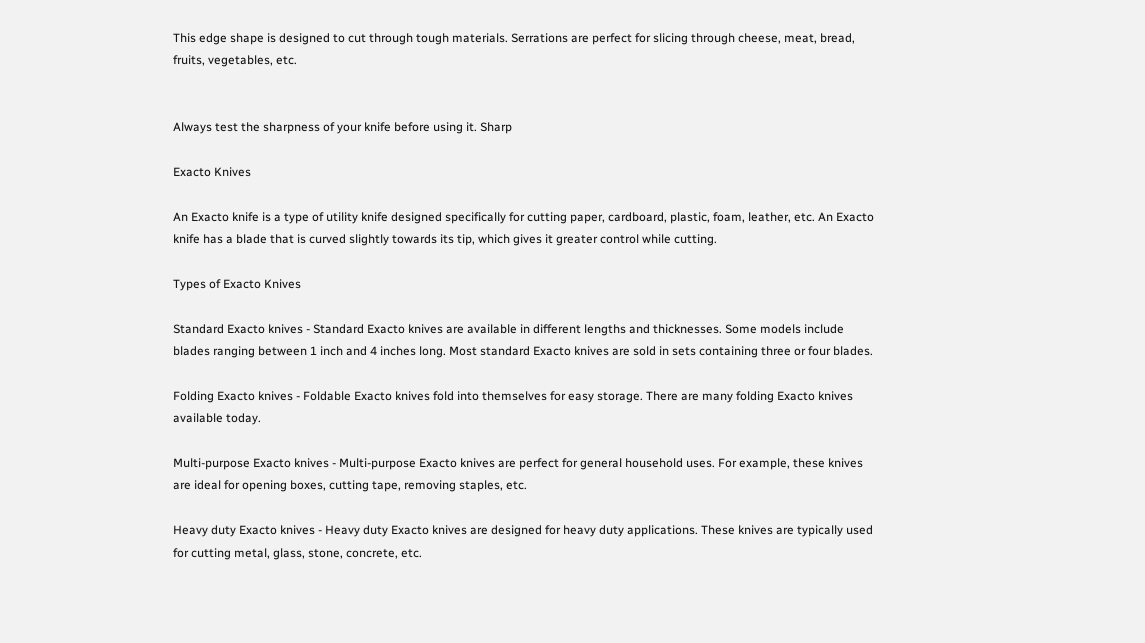This edge shape is designed to cut through tough materials. Serrations are perfect for slicing through cheese, meat, bread, fruits, vegetables, etc.


Always test the sharpness of your knife before using it. Sharp

Exacto Knives

An Exacto knife is a type of utility knife designed specifically for cutting paper, cardboard, plastic, foam, leather, etc. An Exacto knife has a blade that is curved slightly towards its tip, which gives it greater control while cutting.

Types of Exacto Knives

Standard Exacto knives - Standard Exacto knives are available in different lengths and thicknesses. Some models include blades ranging between 1 inch and 4 inches long. Most standard Exacto knives are sold in sets containing three or four blades.

Folding Exacto knives - Foldable Exacto knives fold into themselves for easy storage. There are many folding Exacto knives available today.

Multi-purpose Exacto knives - Multi-purpose Exacto knives are perfect for general household uses. For example, these knives are ideal for opening boxes, cutting tape, removing staples, etc.

Heavy duty Exacto knives - Heavy duty Exacto knives are designed for heavy duty applications. These knives are typically used for cutting metal, glass, stone, concrete, etc.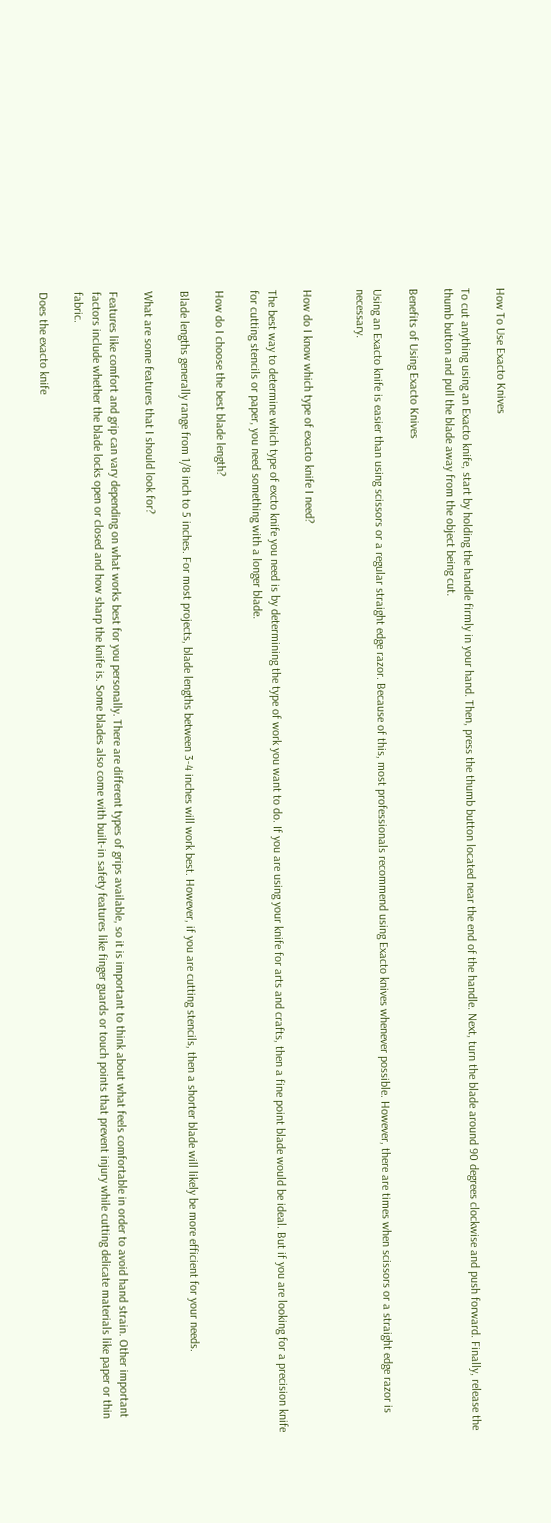How To Use Exacto Knives

To cut anything using an Exacto knife, start by holding the handle firmly in your hand. Then, press the thumb button located near the end of the handle. Next, turn the blade around 90 degrees clockwise and push forward. Finally, release the thumb button and pull the blade away from the object being cut.

Benefits of Using Exacto Knives

Using an Exacto knife is easier than using scissors or a regular straight edge razor. Because of this, most professionals recommend using Exacto knives whenever possible. However, there are times when scissors or a straight edge razor is necessary.


How do I know which type of exacto knife I need?

The best way to determine which type of excto knife you need is by determining the type of work you want to do. If you are using your knife for arts and crafts, then a fine point blade would be ideal. But if you are looking for a precision knife for cutting stencils or paper, you need something with a longer blade.

How do I choose the best blade length?

Blade lengths generally range from 1/8 inch to 5 inches. For most projects, blade lengths between 3-4 inches will work best. However, if you are cutting stencils, then a shorter blade will likely be more efficient for your needs.

What are some features that I should look for?

Features like comfort and grip can vary depending on what works best for you personally. There are different types of grips available, so it is important to think about what feels comfortable in order to avoid hand strain. Other important factors include whether the blade locks open or closed and how sharp the knife is. Some blades also come with built-in safety features like finger guards or touch points that prevent injury while cutting delicate materials like paper or thin fabric.

Does the exacto knife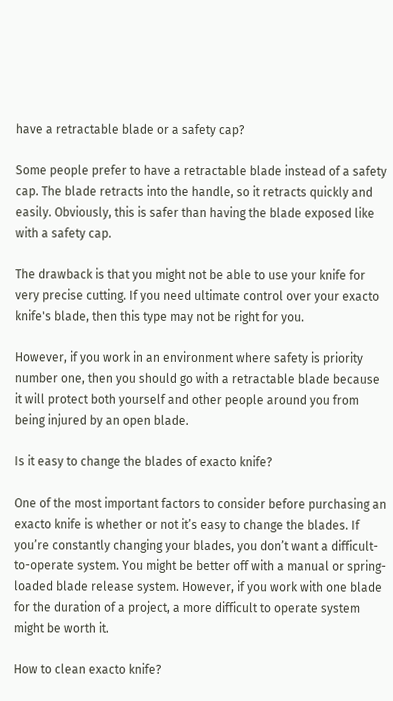have a retractable blade or a safety cap?

Some people prefer to have a retractable blade instead of a safety cap. The blade retracts into the handle, so it retracts quickly and easily. Obviously, this is safer than having the blade exposed like with a safety cap.

The drawback is that you might not be able to use your knife for very precise cutting. If you need ultimate control over your exacto knife's blade, then this type may not be right for you.

However, if you work in an environment where safety is priority number one, then you should go with a retractable blade because it will protect both yourself and other people around you from being injured by an open blade.

Is it easy to change the blades of exacto knife?

One of the most important factors to consider before purchasing an exacto knife is whether or not it’s easy to change the blades. If you’re constantly changing your blades, you don’t want a difficult-to-operate system. You might be better off with a manual or spring-loaded blade release system. However, if you work with one blade for the duration of a project, a more difficult to operate system might be worth it.

How to clean exacto knife?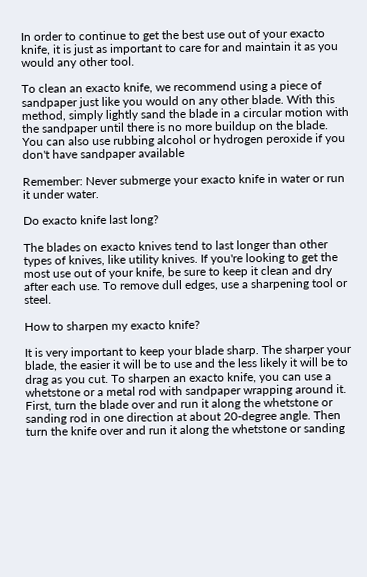In order to continue to get the best use out of your exacto knife, it is just as important to care for and maintain it as you would any other tool.

To clean an exacto knife, we recommend using a piece of sandpaper just like you would on any other blade. With this method, simply lightly sand the blade in a circular motion with the sandpaper until there is no more buildup on the blade. You can also use rubbing alcohol or hydrogen peroxide if you don't have sandpaper available

Remember: Never submerge your exacto knife in water or run it under water.

Do exacto knife last long?

The blades on exacto knives tend to last longer than other types of knives, like utility knives. If you're looking to get the most use out of your knife, be sure to keep it clean and dry after each use. To remove dull edges, use a sharpening tool or steel.

How to sharpen my exacto knife?

It is very important to keep your blade sharp. The sharper your blade, the easier it will be to use and the less likely it will be to drag as you cut. To sharpen an exacto knife, you can use a whetstone or a metal rod with sandpaper wrapping around it. First, turn the blade over and run it along the whetstone or sanding rod in one direction at about 20-degree angle. Then turn the knife over and run it along the whetstone or sanding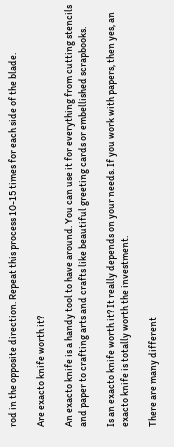rod in the opposite direction. Repeat this process 10-15 times for each side of the blade.

Are exacto knife worth it?

An exacto knife is a handy tool to have around. You can use it for everything from cutting stencils and paper to crafting arts and crafts like beautiful greeting cards or embellished scrapbooks.

Is an exacto knife worth it? It really depends on your needs. If you work with papers, then yes, an exacto knife is totally worth the investment.

There are many different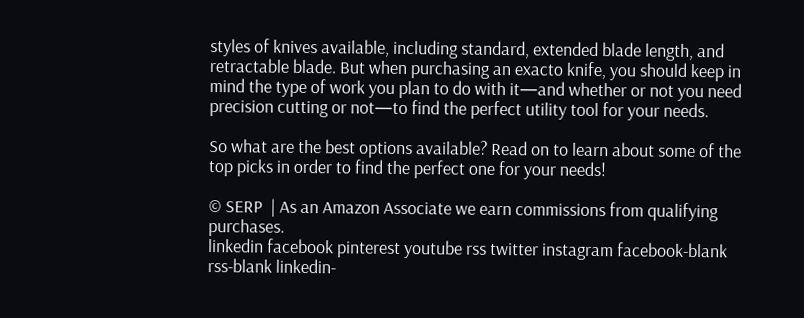styles of knives available, including standard, extended blade length, and retractable blade. But when purchasing an exacto knife, you should keep in mind the type of work you plan to do with it—and whether or not you need precision cutting or not—to find the perfect utility tool for your needs.

So what are the best options available? Read on to learn about some of the top picks in order to find the perfect one for your needs!

© SERP  | As an Amazon Associate we earn commissions from qualifying purchases.
linkedin facebook pinterest youtube rss twitter instagram facebook-blank rss-blank linkedin-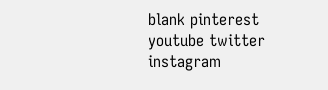blank pinterest youtube twitter instagram